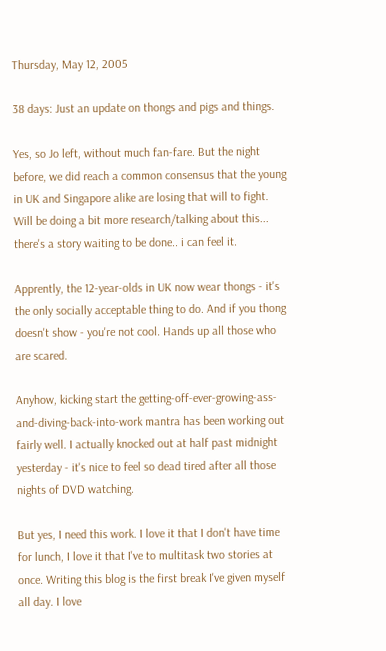Thursday, May 12, 2005

38 days: Just an update on thongs and pigs and things.

Yes, so Jo left, without much fan-fare. But the night before, we did reach a common consensus that the young in UK and Singapore alike are losing that will to fight. Will be doing a bit more research/talking about this... there's a story waiting to be done.. i can feel it.

Apprently, the 12-year-olds in UK now wear thongs - it's the only socially acceptable thing to do. And if you thong doesn't show - you're not cool. Hands up all those who are scared.

Anyhow, kicking start the getting-off-ever-growing-ass-and-diving-back-into-work mantra has been working out fairly well. I actually knocked out at half past midnight yesterday - it's nice to feel so dead tired after all those nights of DVD watching.

But yes, I need this work. I love it that I don't have time for lunch, I love it that I've to multitask two stories at once. Writing this blog is the first break I've given myself all day. I love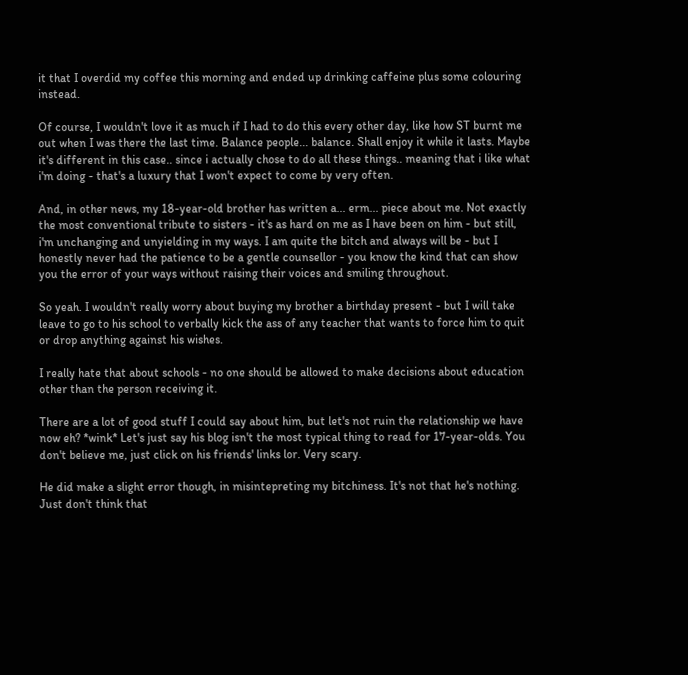it that I overdid my coffee this morning and ended up drinking caffeine plus some colouring instead.

Of course, I wouldn't love it as much if I had to do this every other day, like how ST burnt me out when I was there the last time. Balance people... balance. Shall enjoy it while it lasts. Maybe it's different in this case.. since i actually chose to do all these things.. meaning that i like what i'm doing - that's a luxury that I won't expect to come by very often.

And, in other news, my 18-year-old brother has written a... erm... piece about me. Not exactly the most conventional tribute to sisters - it's as hard on me as I have been on him - but still, i'm unchanging and unyielding in my ways. I am quite the bitch and always will be - but I honestly never had the patience to be a gentle counsellor - you know the kind that can show you the error of your ways without raising their voices and smiling throughout.

So yeah. I wouldn't really worry about buying my brother a birthday present - but I will take leave to go to his school to verbally kick the ass of any teacher that wants to force him to quit or drop anything against his wishes.

I really hate that about schools - no one should be allowed to make decisions about education other than the person receiving it.

There are a lot of good stuff I could say about him, but let's not ruin the relationship we have now eh? *wink* Let's just say his blog isn't the most typical thing to read for 17-year-olds. You don't believe me, just click on his friends' links lor. Very scary.

He did make a slight error though, in misintepreting my bitchiness. It's not that he's nothing. Just don't think that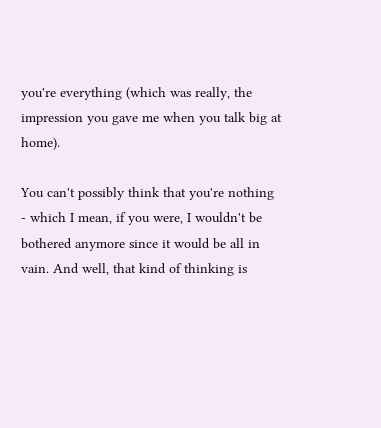you're everything (which was really, the impression you gave me when you talk big at home).

You can't possibly think that you're nothing - which I mean, if you were, I wouldn't be bothered anymore since it would be all in vain. And well, that kind of thinking is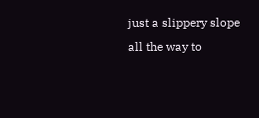just a slippery slope all the way to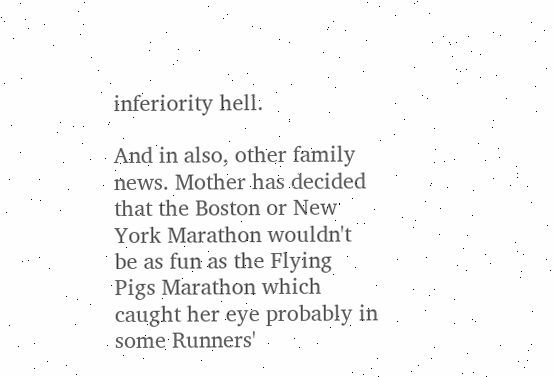inferiority hell.

And in also, other family news. Mother has decided that the Boston or New York Marathon wouldn't be as fun as the Flying Pigs Marathon which caught her eye probably in some Runners'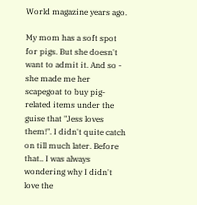World magazine years ago.

My mom has a soft spot for pigs. But she doesn't want to admit it. And so - she made me her scapegoat to buy pig-related items under the guise that "Jess loves them!". I didn't quite catch on till much later. Before that.. I was always wondering why I didn't love the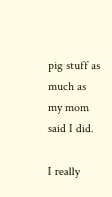pig stuff as much as my mom said I did.

I really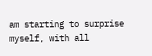am starting to surprise myself, with all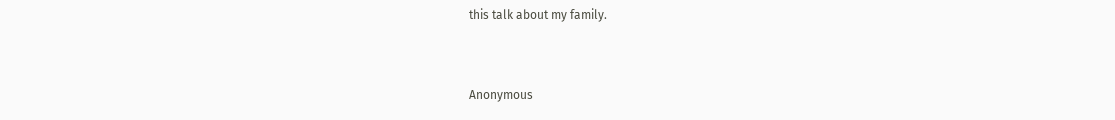this talk about my family.


Anonymous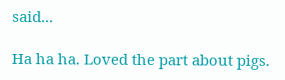said...

Ha ha ha. Loved the part about pigs.